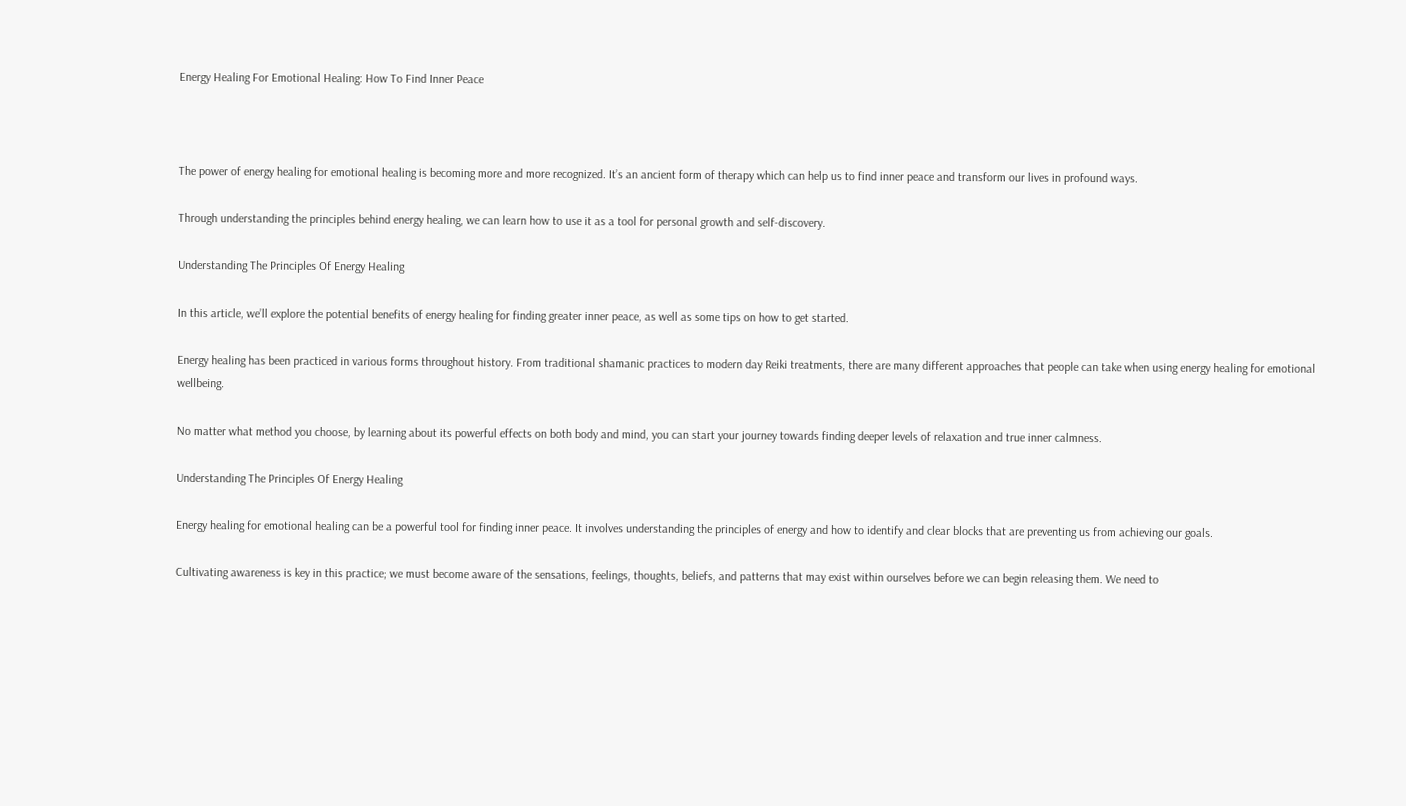Energy Healing For Emotional Healing: How To Find Inner Peace



The power of energy healing for emotional healing is becoming more and more recognized. It’s an ancient form of therapy which can help us to find inner peace and transform our lives in profound ways.

Through understanding the principles behind energy healing, we can learn how to use it as a tool for personal growth and self-discovery.

Understanding The Principles Of Energy Healing

In this article, we’ll explore the potential benefits of energy healing for finding greater inner peace, as well as some tips on how to get started.

Energy healing has been practiced in various forms throughout history. From traditional shamanic practices to modern day Reiki treatments, there are many different approaches that people can take when using energy healing for emotional wellbeing.

No matter what method you choose, by learning about its powerful effects on both body and mind, you can start your journey towards finding deeper levels of relaxation and true inner calmness.

Understanding The Principles Of Energy Healing

Energy healing for emotional healing can be a powerful tool for finding inner peace. It involves understanding the principles of energy and how to identify and clear blocks that are preventing us from achieving our goals.

Cultivating awareness is key in this practice; we must become aware of the sensations, feelings, thoughts, beliefs, and patterns that may exist within ourselves before we can begin releasing them. We need to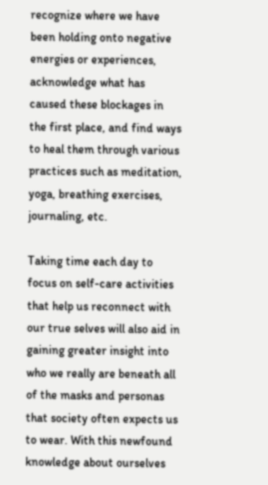recognize where we have been holding onto negative energies or experiences, acknowledge what has caused these blockages in the first place, and find ways to heal them through various practices such as meditation, yoga, breathing exercises, journaling, etc.

Taking time each day to focus on self-care activities that help us reconnect with our true selves will also aid in gaining greater insight into who we really are beneath all of the masks and personas that society often expects us to wear. With this newfound knowledge about ourselves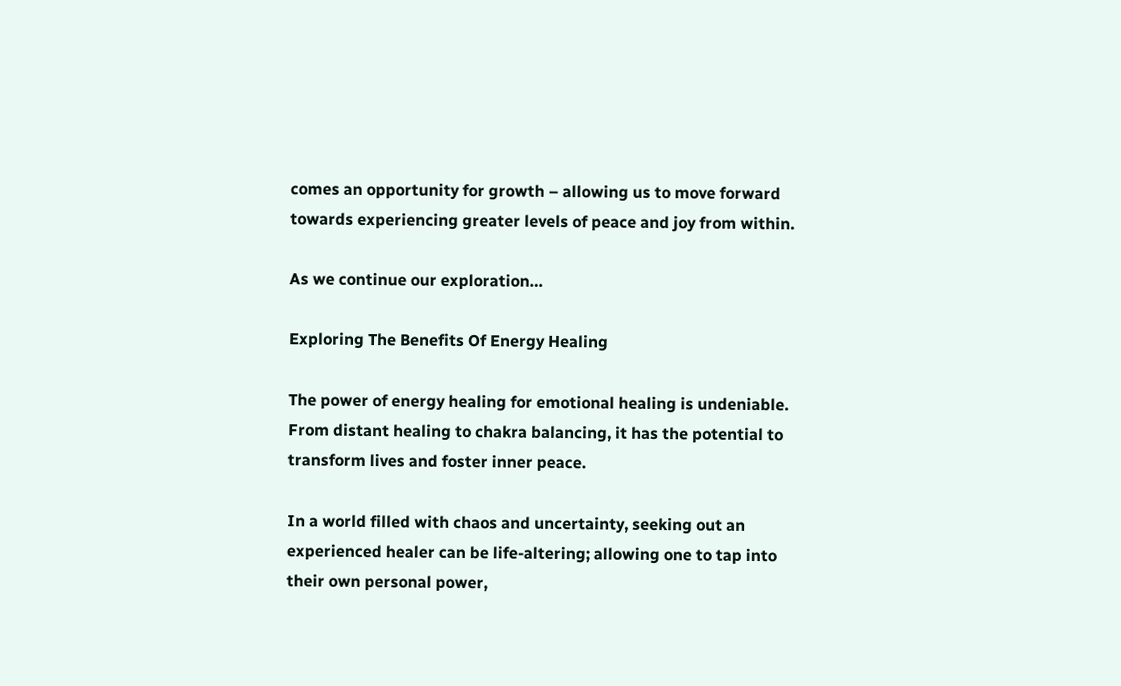comes an opportunity for growth – allowing us to move forward towards experiencing greater levels of peace and joy from within.

As we continue our exploration…

Exploring The Benefits Of Energy Healing

The power of energy healing for emotional healing is undeniable. From distant healing to chakra balancing, it has the potential to transform lives and foster inner peace.

In a world filled with chaos and uncertainty, seeking out an experienced healer can be life-altering; allowing one to tap into their own personal power,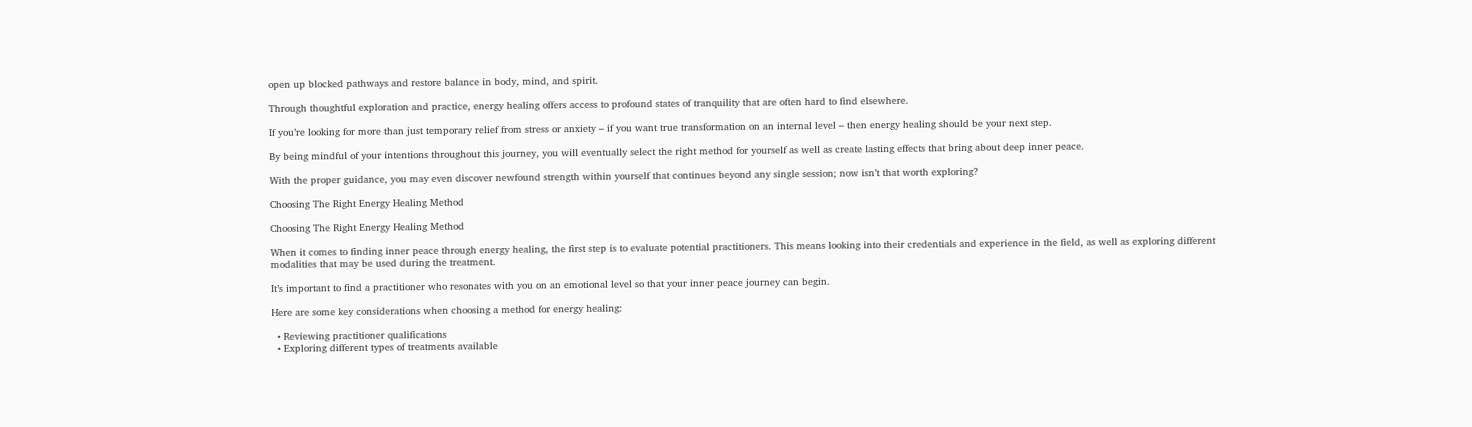open up blocked pathways and restore balance in body, mind, and spirit.

Through thoughtful exploration and practice, energy healing offers access to profound states of tranquility that are often hard to find elsewhere.

If you’re looking for more than just temporary relief from stress or anxiety – if you want true transformation on an internal level – then energy healing should be your next step.

By being mindful of your intentions throughout this journey, you will eventually select the right method for yourself as well as create lasting effects that bring about deep inner peace.

With the proper guidance, you may even discover newfound strength within yourself that continues beyond any single session; now isn’t that worth exploring?

Choosing The Right Energy Healing Method

Choosing The Right Energy Healing Method

When it comes to finding inner peace through energy healing, the first step is to evaluate potential practitioners. This means looking into their credentials and experience in the field, as well as exploring different modalities that may be used during the treatment.

It’s important to find a practitioner who resonates with you on an emotional level so that your inner peace journey can begin.

Here are some key considerations when choosing a method for energy healing:

  • Reviewing practitioner qualifications
  • Exploring different types of treatments available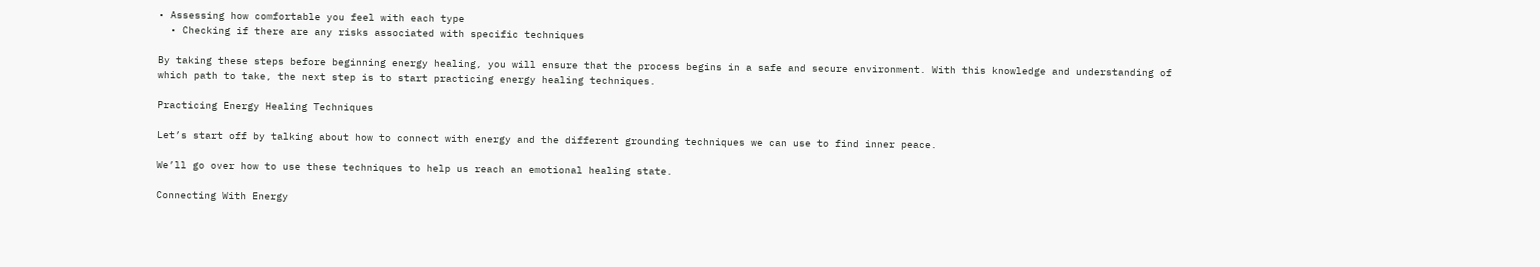• Assessing how comfortable you feel with each type
  • Checking if there are any risks associated with specific techniques

By taking these steps before beginning energy healing, you will ensure that the process begins in a safe and secure environment. With this knowledge and understanding of which path to take, the next step is to start practicing energy healing techniques.

Practicing Energy Healing Techniques

Let’s start off by talking about how to connect with energy and the different grounding techniques we can use to find inner peace.

We’ll go over how to use these techniques to help us reach an emotional healing state.

Connecting With Energy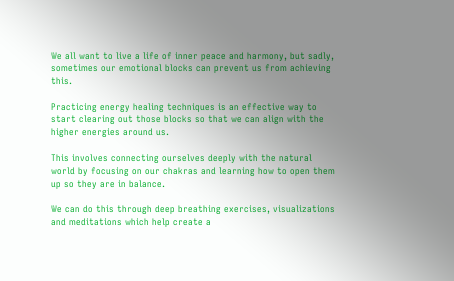We all want to live a life of inner peace and harmony, but sadly, sometimes our emotional blocks can prevent us from achieving this.

Practicing energy healing techniques is an effective way to start clearing out those blocks so that we can align with the higher energies around us.

This involves connecting ourselves deeply with the natural world by focusing on our chakras and learning how to open them up so they are in balance.

We can do this through deep breathing exercises, visualizations and meditations which help create a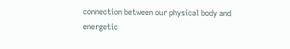connection between our physical body and energetic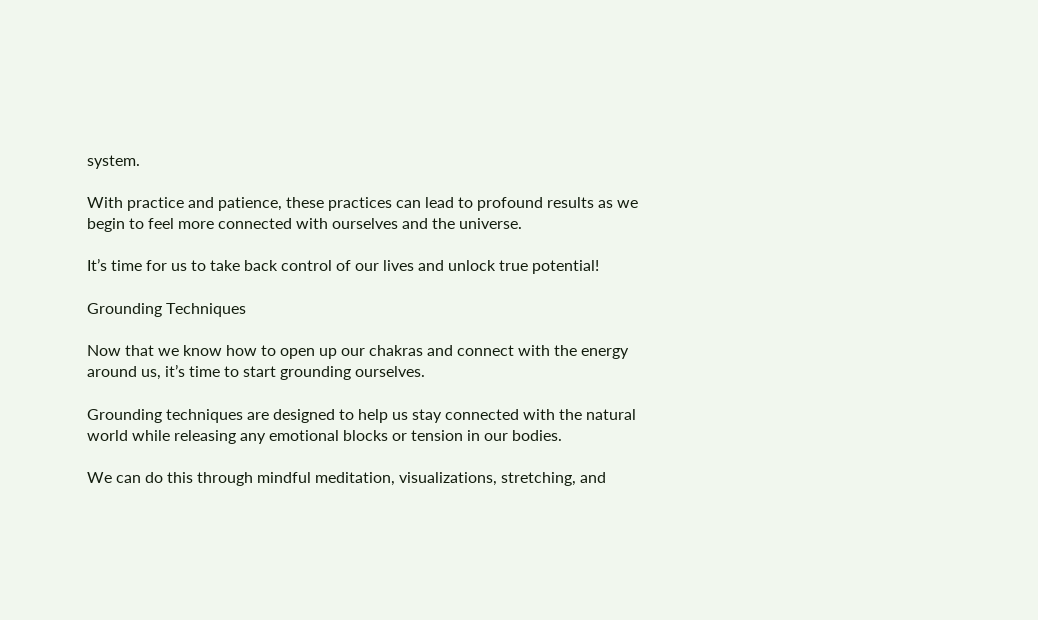system.

With practice and patience, these practices can lead to profound results as we begin to feel more connected with ourselves and the universe.

It’s time for us to take back control of our lives and unlock true potential!

Grounding Techniques

Now that we know how to open up our chakras and connect with the energy around us, it’s time to start grounding ourselves.

Grounding techniques are designed to help us stay connected with the natural world while releasing any emotional blocks or tension in our bodies.

We can do this through mindful meditation, visualizations, stretching, and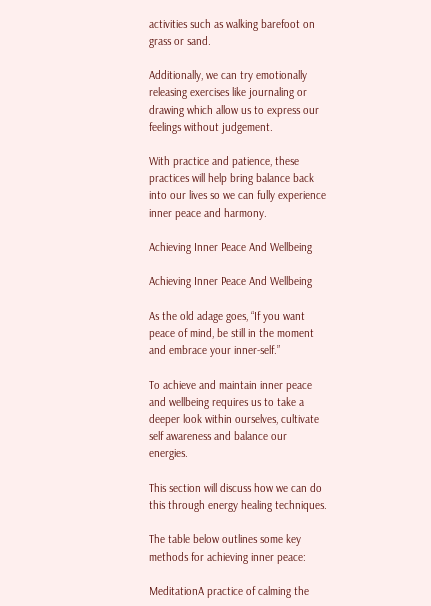activities such as walking barefoot on grass or sand.

Additionally, we can try emotionally releasing exercises like journaling or drawing which allow us to express our feelings without judgement.

With practice and patience, these practices will help bring balance back into our lives so we can fully experience inner peace and harmony.

Achieving Inner Peace And Wellbeing

Achieving Inner Peace And Wellbeing

As the old adage goes, “If you want peace of mind, be still in the moment and embrace your inner-self.”

To achieve and maintain inner peace and wellbeing requires us to take a deeper look within ourselves, cultivate self awareness and balance our energies.

This section will discuss how we can do this through energy healing techniques.

The table below outlines some key methods for achieving inner peace:

MeditationA practice of calming the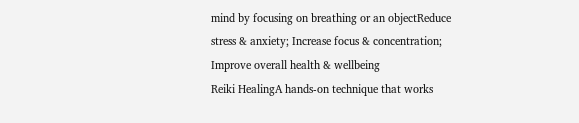mind by focusing on breathing or an objectReduce stress & anxiety; Increase focus & concentration; Improve overall health & wellbeing
Reiki HealingA hands-on technique that works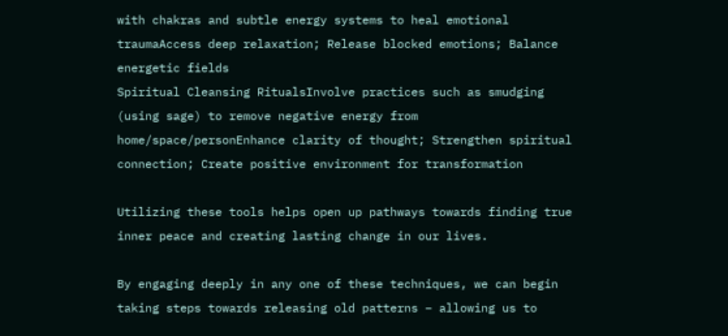with chakras and subtle energy systems to heal emotional traumaAccess deep relaxation; Release blocked emotions; Balance energetic fields
Spiritual Cleansing RitualsInvolve practices such as smudging (using sage) to remove negative energy from home/space/personEnhance clarity of thought; Strengthen spiritual connection; Create positive environment for transformation

Utilizing these tools helps open up pathways towards finding true inner peace and creating lasting change in our lives.

By engaging deeply in any one of these techniques, we can begin taking steps towards releasing old patterns – allowing us to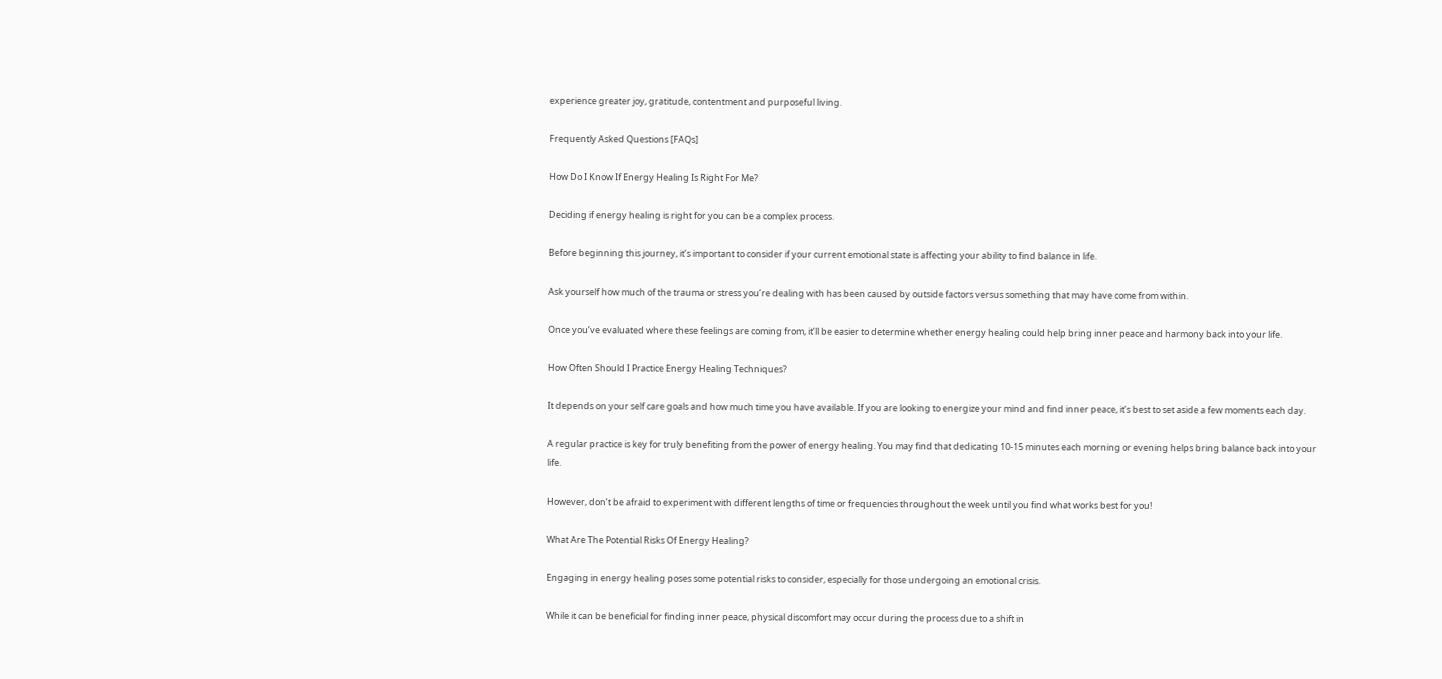experience greater joy, gratitude, contentment and purposeful living.

Frequently Asked Questions [FAQs]

How Do I Know If Energy Healing Is Right For Me?

Deciding if energy healing is right for you can be a complex process.

Before beginning this journey, it’s important to consider if your current emotional state is affecting your ability to find balance in life.

Ask yourself how much of the trauma or stress you’re dealing with has been caused by outside factors versus something that may have come from within.

Once you’ve evaluated where these feelings are coming from, it’ll be easier to determine whether energy healing could help bring inner peace and harmony back into your life.

How Often Should I Practice Energy Healing Techniques?

It depends on your self care goals and how much time you have available. If you are looking to energize your mind and find inner peace, it’s best to set aside a few moments each day.

A regular practice is key for truly benefiting from the power of energy healing. You may find that dedicating 10-15 minutes each morning or evening helps bring balance back into your life.

However, don’t be afraid to experiment with different lengths of time or frequencies throughout the week until you find what works best for you!

What Are The Potential Risks Of Energy Healing?

Engaging in energy healing poses some potential risks to consider, especially for those undergoing an emotional crisis.

While it can be beneficial for finding inner peace, physical discomfort may occur during the process due to a shift in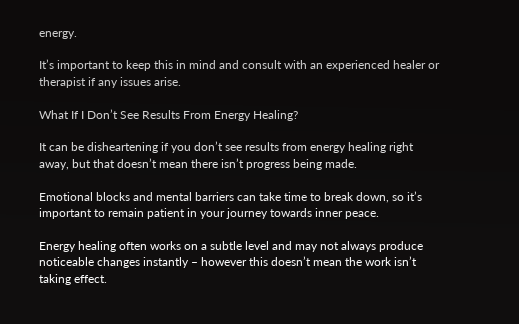energy.

It’s important to keep this in mind and consult with an experienced healer or therapist if any issues arise.

What If I Don’t See Results From Energy Healing?

It can be disheartening if you don’t see results from energy healing right away, but that doesn’t mean there isn’t progress being made.

Emotional blocks and mental barriers can take time to break down, so it’s important to remain patient in your journey towards inner peace.

Energy healing often works on a subtle level and may not always produce noticeable changes instantly – however this doesn’t mean the work isn’t taking effect.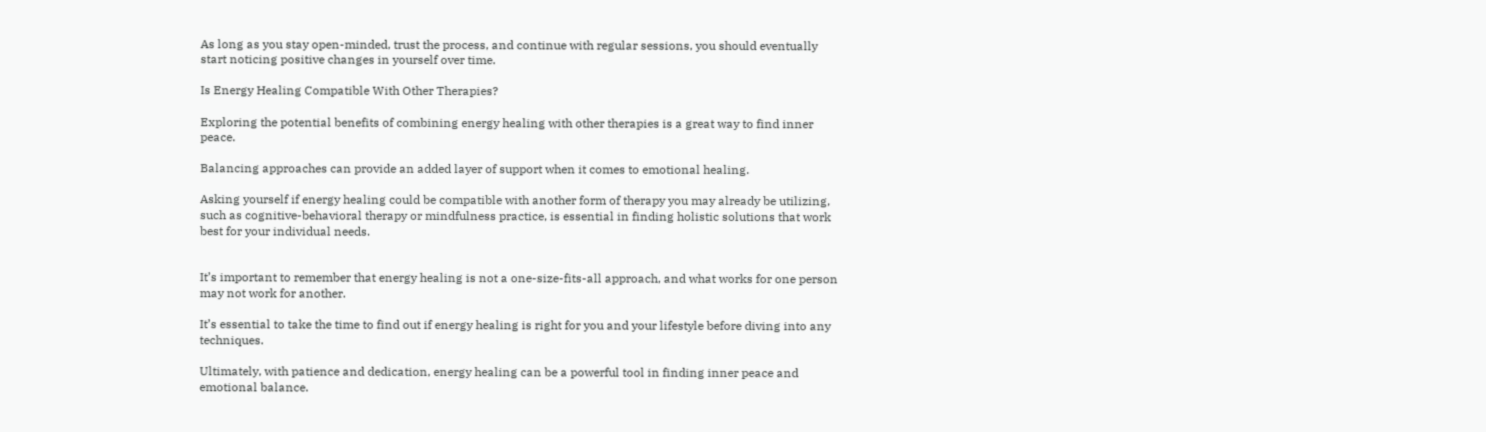As long as you stay open-minded, trust the process, and continue with regular sessions, you should eventually start noticing positive changes in yourself over time.

Is Energy Healing Compatible With Other Therapies?

Exploring the potential benefits of combining energy healing with other therapies is a great way to find inner peace.

Balancing approaches can provide an added layer of support when it comes to emotional healing.

Asking yourself if energy healing could be compatible with another form of therapy you may already be utilizing, such as cognitive-behavioral therapy or mindfulness practice, is essential in finding holistic solutions that work best for your individual needs.


It’s important to remember that energy healing is not a one-size-fits-all approach, and what works for one person may not work for another.

It’s essential to take the time to find out if energy healing is right for you and your lifestyle before diving into any techniques.

Ultimately, with patience and dedication, energy healing can be a powerful tool in finding inner peace and emotional balance.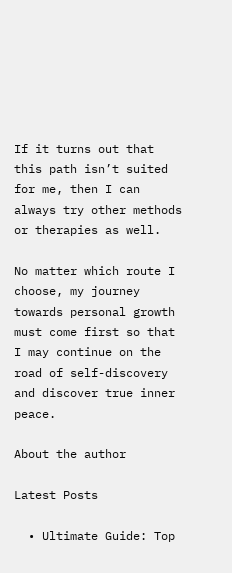If it turns out that this path isn’t suited for me, then I can always try other methods or therapies as well.

No matter which route I choose, my journey towards personal growth must come first so that I may continue on the road of self-discovery and discover true inner peace.

About the author

Latest Posts

  • Ultimate Guide: Top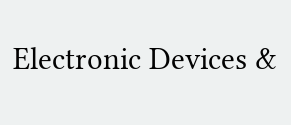Electronic Devices &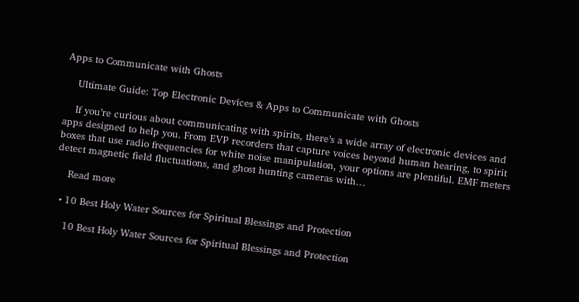Apps to Communicate with Ghosts

    Ultimate Guide: Top Electronic Devices & Apps to Communicate with Ghosts

    If you’re curious about communicating with spirits, there’s a wide array of electronic devices and apps designed to help you. From EVP recorders that capture voices beyond human hearing, to spirit boxes that use radio frequencies for white noise manipulation, your options are plentiful. EMF meters detect magnetic field fluctuations, and ghost hunting cameras with…

    Read more

  • 10 Best Holy Water Sources for Spiritual Blessings and Protection

    10 Best Holy Water Sources for Spiritual Blessings and Protection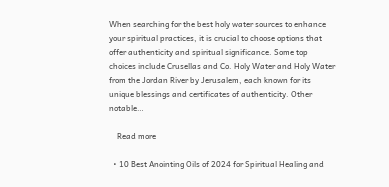When searching for the best holy water sources to enhance your spiritual practices, it is crucial to choose options that offer authenticity and spiritual significance. Some top choices include Crusellas and Co. Holy Water and Holy Water from the Jordan River by Jerusalem, each known for its unique blessings and certificates of authenticity. Other notable…

    Read more

  • 10 Best Anointing Oils of 2024 for Spiritual Healing and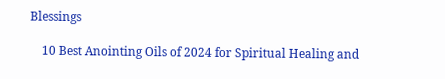Blessings

    10 Best Anointing Oils of 2024 for Spiritual Healing and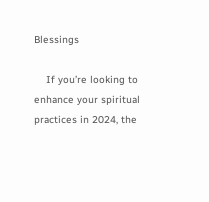Blessings

    If you’re looking to enhance your spiritual practices in 2024, the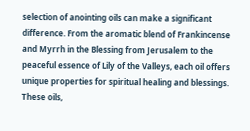selection of anointing oils can make a significant difference. From the aromatic blend of Frankincense and Myrrh in the Blessing from Jerusalem to the peaceful essence of Lily of the Valleys, each oil offers unique properties for spiritual healing and blessings. These oils,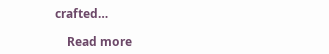crafted…

    Read more